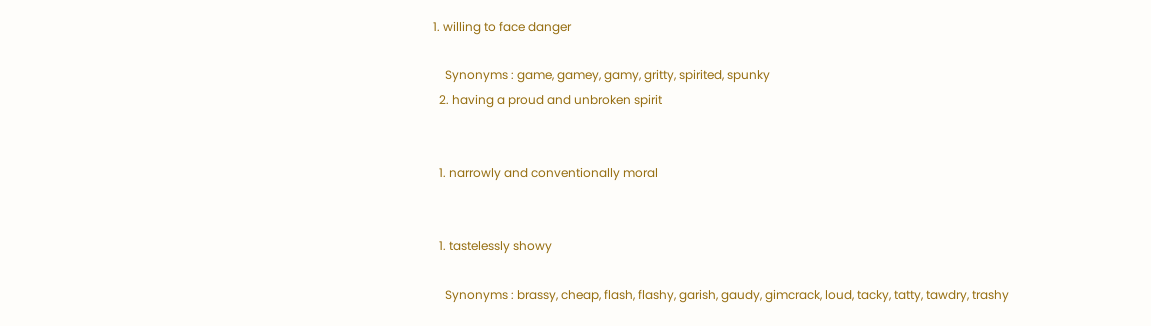1. willing to face danger

    Synonyms : game, gamey, gamy, gritty, spirited, spunky
  2. having a proud and unbroken spirit


  1. narrowly and conventionally moral


  1. tastelessly showy

    Synonyms : brassy, cheap, flash, flashy, garish, gaudy, gimcrack, loud, tacky, tatty, tawdry, trashy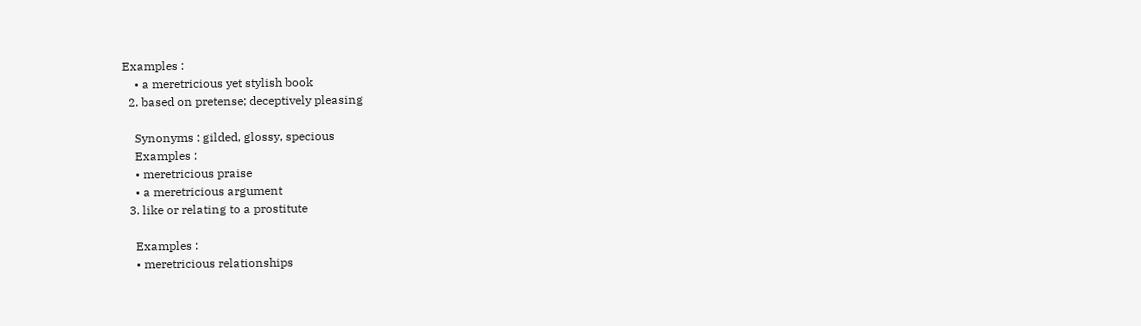Examples :
    • a meretricious yet stylish book
  2. based on pretense; deceptively pleasing

    Synonyms : gilded, glossy, specious
    Examples :
    • meretricious praise
    • a meretricious argument
  3. like or relating to a prostitute

    Examples :
    • meretricious relationships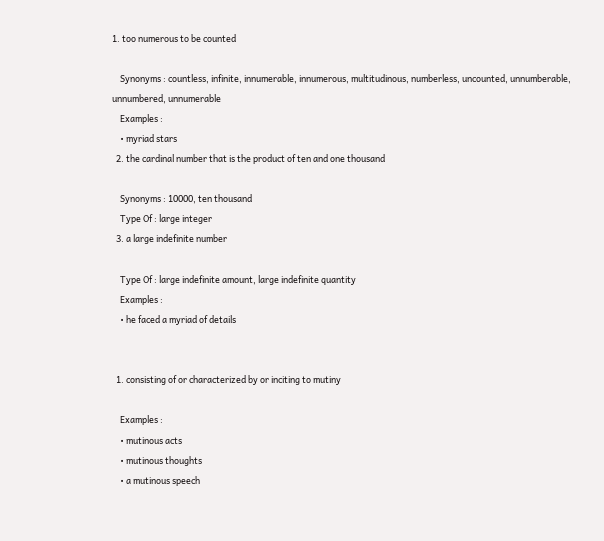1. too numerous to be counted

    Synonyms : countless, infinite, innumerable, innumerous, multitudinous, numberless, uncounted, unnumberable, unnumbered, unnumerable
    Examples :
    • myriad stars
  2. the cardinal number that is the product of ten and one thousand

    Synonyms : 10000, ten thousand
    Type Of : large integer
  3. a large indefinite number

    Type Of : large indefinite amount, large indefinite quantity
    Examples :
    • he faced a myriad of details


  1. consisting of or characterized by or inciting to mutiny

    Examples :
    • mutinous acts
    • mutinous thoughts
    • a mutinous speech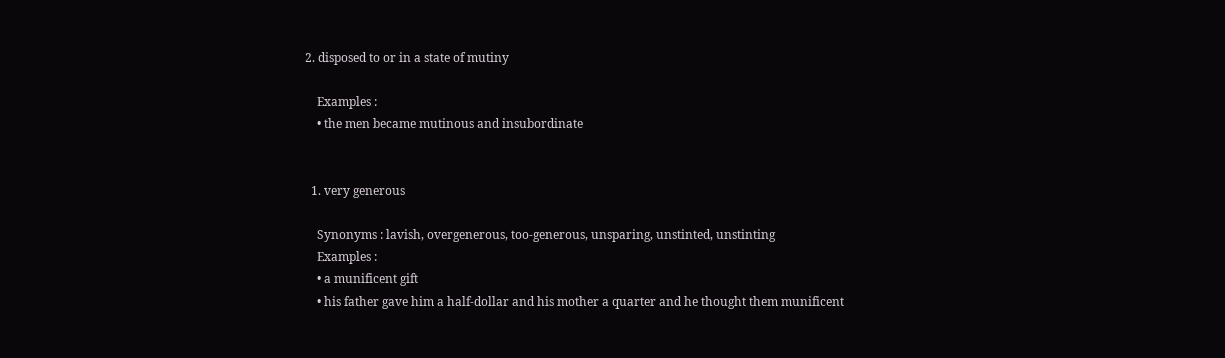2. disposed to or in a state of mutiny

    Examples :
    • the men became mutinous and insubordinate


  1. very generous

    Synonyms : lavish, overgenerous, too-generous, unsparing, unstinted, unstinting
    Examples :
    • a munificent gift
    • his father gave him a half-dollar and his mother a quarter and he thought them munificent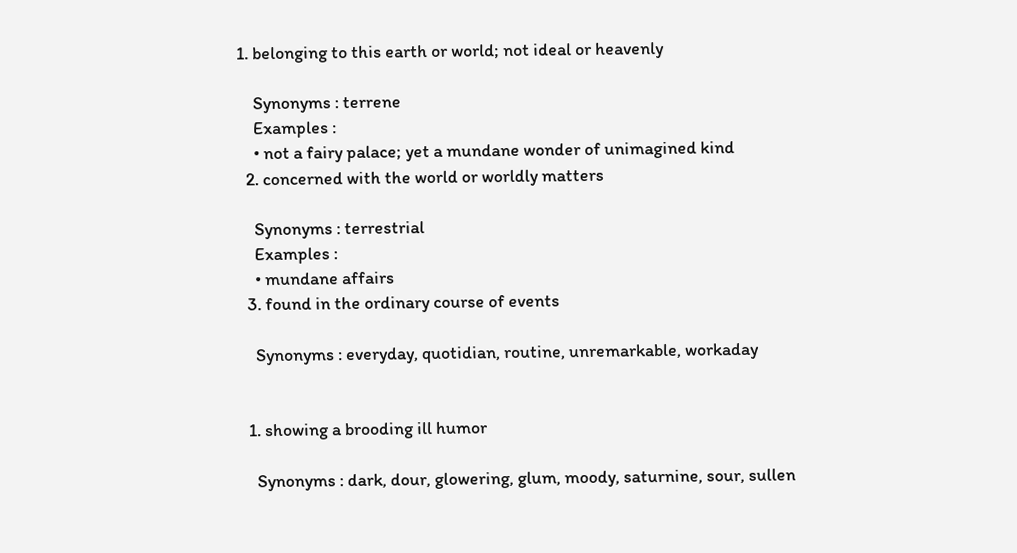1. belonging to this earth or world; not ideal or heavenly

    Synonyms : terrene
    Examples :
    • not a fairy palace; yet a mundane wonder of unimagined kind
  2. concerned with the world or worldly matters

    Synonyms : terrestrial
    Examples :
    • mundane affairs
  3. found in the ordinary course of events

    Synonyms : everyday, quotidian, routine, unremarkable, workaday


  1. showing a brooding ill humor

    Synonyms : dark, dour, glowering, glum, moody, saturnine, sour, sullen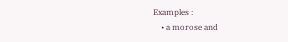Examples :
    • a morose and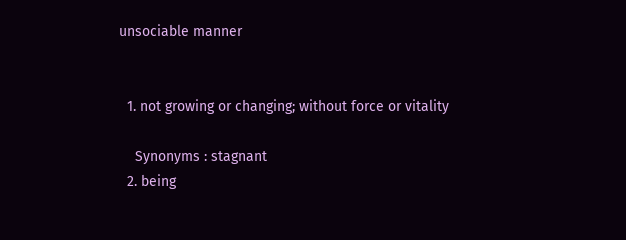unsociable manner


  1. not growing or changing; without force or vitality

    Synonyms : stagnant
  2. being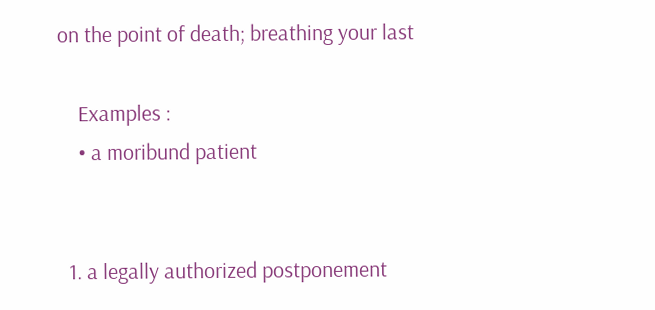on the point of death; breathing your last

    Examples :
    • a moribund patient


  1. a legally authorized postponement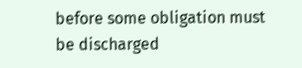before some obligation must be discharged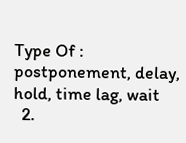Type Of : postponement, delay, hold, time lag, wait
  2.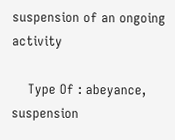suspension of an ongoing activity

    Type Of : abeyance, suspension